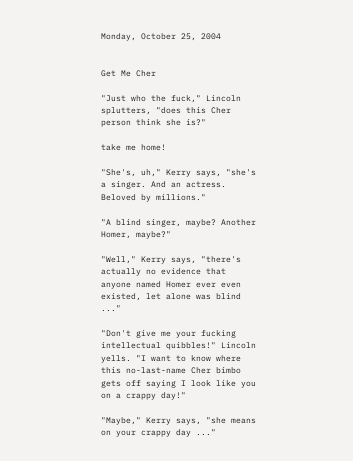Monday, October 25, 2004


Get Me Cher

"Just who the fuck," Lincoln splutters, "does this Cher person think she is?"

take me home!

"She's, uh," Kerry says, "she's a singer. And an actress. Beloved by millions."

"A blind singer, maybe? Another Homer, maybe?"

"Well," Kerry says, "there's actually no evidence that anyone named Homer ever even existed, let alone was blind ..."

"Don't give me your fucking intellectual quibbles!" Lincoln yells. "I want to know where this no-last-name Cher bimbo gets off saying I look like you on a crappy day!"

"Maybe," Kerry says, "she means on your crappy day ..."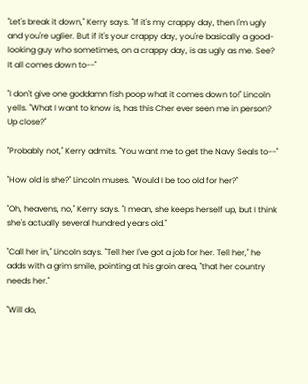"Let's break it down," Kerry says. "If it's my crappy day, then I'm ugly and you're uglier. But if it's your crappy day, you're basically a good-looking guy who sometimes, on a crappy day, is as ugly as me. See? It all comes down to--"

"I don't give one goddamn fish poop what it comes down to!" Lincoln yells. "What I want to know is, has this Cher ever seen me in person? Up close?"

"Probably not," Kerry admits. "You want me to get the Navy Seals to--"

"How old is she?" Lincoln muses. "Would I be too old for her?"

"Oh, heavens, no," Kerry says. "I mean, she keeps herself up, but I think she's actually several hundred years old."

"Call her in," Lincoln says. "Tell her I've got a job for her. Tell her," he adds with a grim smile, pointing at his groin area, "that her country needs her."

"Will do,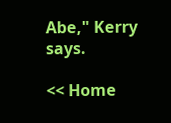Abe," Kerry says.

<< Home